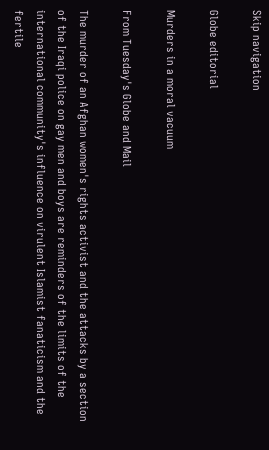Skip navigation

Globe editorial

Murders in a moral vacuum

From Tuesday's Globe and Mail

The murder of an Afghan women's rights activist and the attacks by a section of the Iraqi police on gay men and boys are reminders of the limits of the international community's influence on virulent Islamist fanaticism and the fertile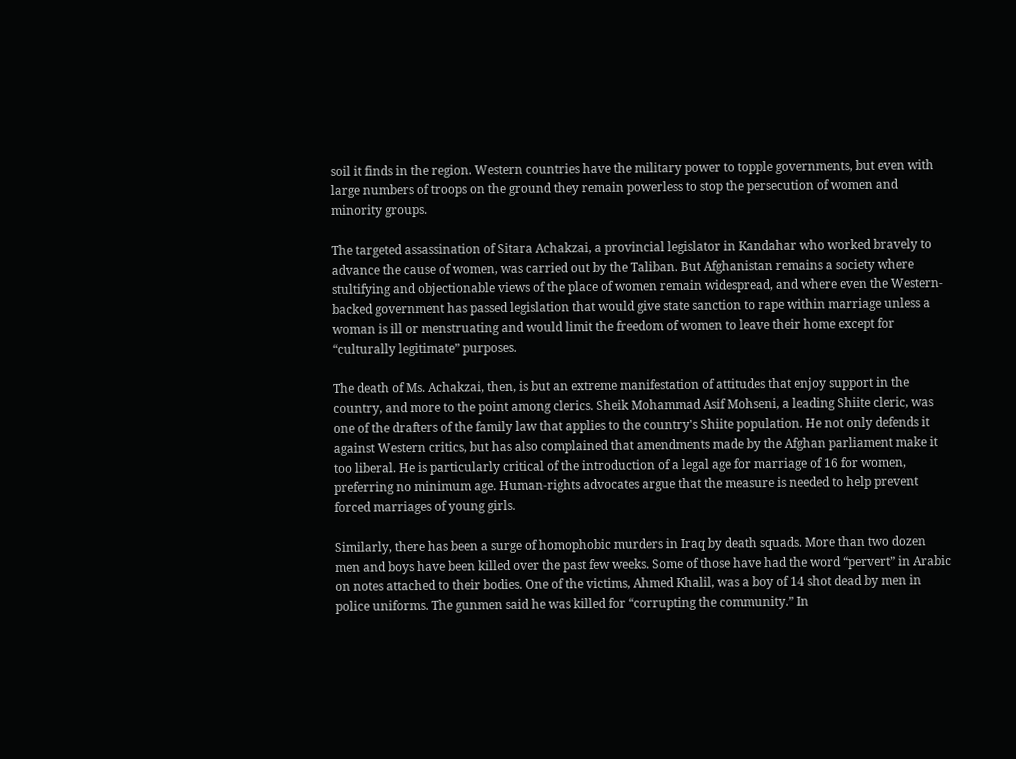soil it finds in the region. Western countries have the military power to topple governments, but even with large numbers of troops on the ground they remain powerless to stop the persecution of women and minority groups.

The targeted assassination of Sitara Achakzai, a provincial legislator in Kandahar who worked bravely to advance the cause of women, was carried out by the Taliban. But Afghanistan remains a society where stultifying and objectionable views of the place of women remain widespread, and where even the Western-backed government has passed legislation that would give state sanction to rape within marriage unless a woman is ill or menstruating and would limit the freedom of women to leave their home except for “culturally legitimate” purposes.

The death of Ms. Achakzai, then, is but an extreme manifestation of attitudes that enjoy support in the country, and more to the point among clerics. Sheik Mohammad Asif Mohseni, a leading Shiite cleric, was one of the drafters of the family law that applies to the country's Shiite population. He not only defends it against Western critics, but has also complained that amendments made by the Afghan parliament make it too liberal. He is particularly critical of the introduction of a legal age for marriage of 16 for women, preferring no minimum age. Human-rights advocates argue that the measure is needed to help prevent forced marriages of young girls.

Similarly, there has been a surge of homophobic murders in Iraq by death squads. More than two dozen men and boys have been killed over the past few weeks. Some of those have had the word “pervert” in Arabic on notes attached to their bodies. One of the victims, Ahmed Khalil, was a boy of 14 shot dead by men in police uniforms. The gunmen said he was killed for “corrupting the community.” In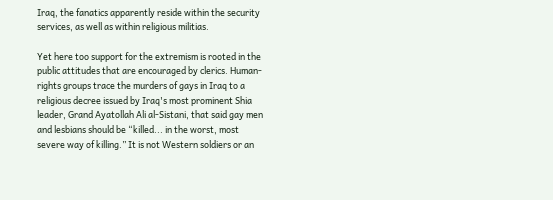Iraq, the fanatics apparently reside within the security services, as well as within religious militias.

Yet here too support for the extremism is rooted in the public attitudes that are encouraged by clerics. Human-rights groups trace the murders of gays in Iraq to a religious decree issued by Iraq's most prominent Shia leader, Grand Ayatollah Ali al-Sistani, that said gay men and lesbians should be “killed... in the worst, most severe way of killing.” It is not Western soldiers or an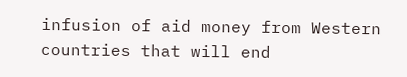infusion of aid money from Western countries that will end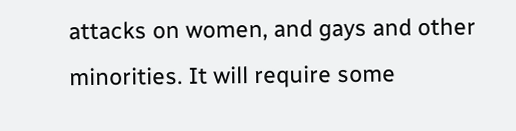attacks on women, and gays and other minorities. It will require some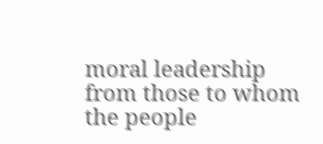moral leadership from those to whom the people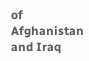of Afghanistan and Iraq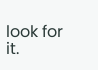look for it.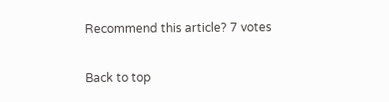Recommend this article? 7 votes

Back to top